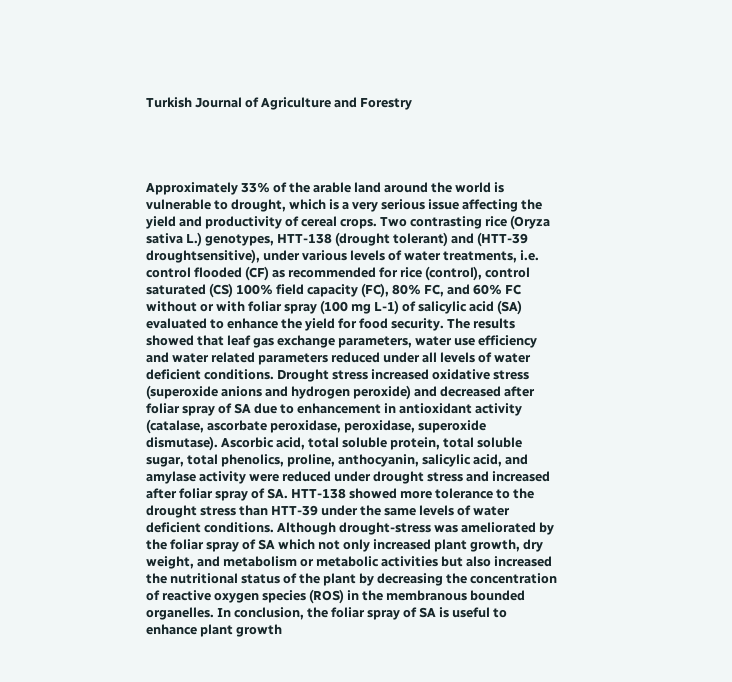Turkish Journal of Agriculture and Forestry




Approximately 33% of the arable land around the world is vulnerable to drought, which is a very serious issue affecting the yield and productivity of cereal crops. Two contrasting rice (Oryza sativa L.) genotypes, HTT-138 (drought tolerant) and (HTT-39 droughtsensitive), under various levels of water treatments, i.e. control flooded (CF) as recommended for rice (control), control saturated (CS) 100% field capacity (FC), 80% FC, and 60% FC without or with foliar spray (100 mg L-1) of salicylic acid (SA) evaluated to enhance the yield for food security. The results showed that leaf gas exchange parameters, water use efficiency and water related parameters reduced under all levels of water deficient conditions. Drought stress increased oxidative stress (superoxide anions and hydrogen peroxide) and decreased after foliar spray of SA due to enhancement in antioxidant activity (catalase, ascorbate peroxidase, peroxidase, superoxide dismutase). Ascorbic acid, total soluble protein, total soluble sugar, total phenolics, proline, anthocyanin, salicylic acid, and amylase activity were reduced under drought stress and increased after foliar spray of SA. HTT-138 showed more tolerance to the drought stress than HTT-39 under the same levels of water deficient conditions. Although drought-stress was ameliorated by the foliar spray of SA which not only increased plant growth, dry weight, and metabolism or metabolic activities but also increased the nutritional status of the plant by decreasing the concentration of reactive oxygen species (ROS) in the membranous bounded organelles. In conclusion, the foliar spray of SA is useful to enhance plant growth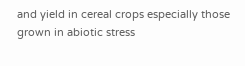and yield in cereal crops especially those grown in abiotic stress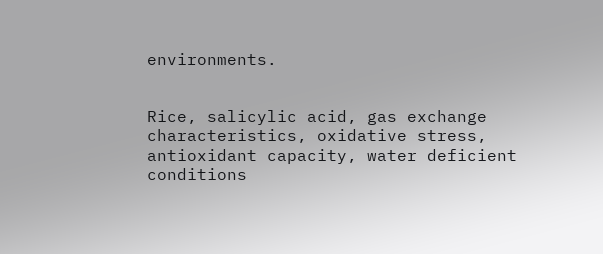environments.


Rice, salicylic acid, gas exchange characteristics, oxidative stress, antioxidant capacity, water deficient conditions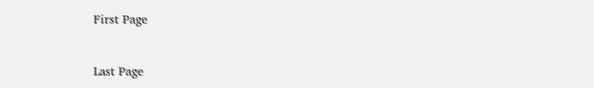First Page


Last Page